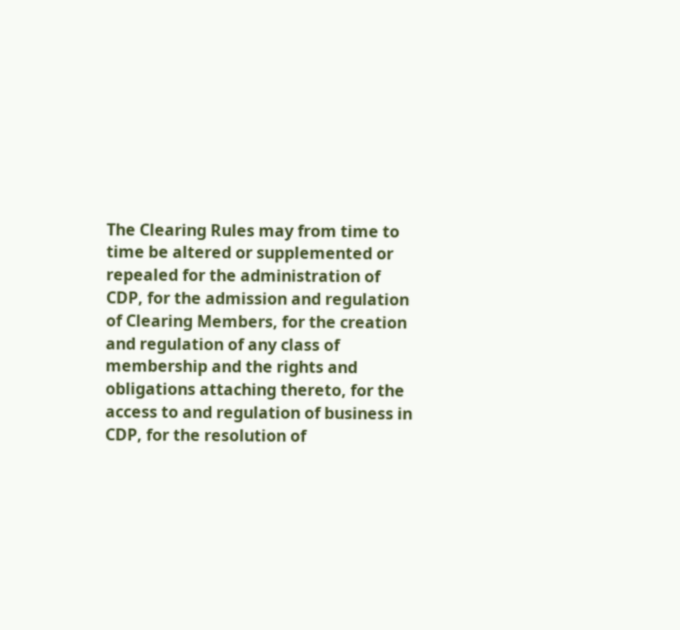The Clearing Rules may from time to time be altered or supplemented or repealed for the administration of CDP, for the admission and regulation of Clearing Members, for the creation and regulation of any class of membership and the rights and obligations attaching thereto, for the access to and regulation of business in CDP, for the resolution of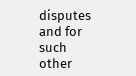disputes and for such other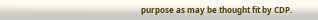purpose as may be thought fit by CDP.